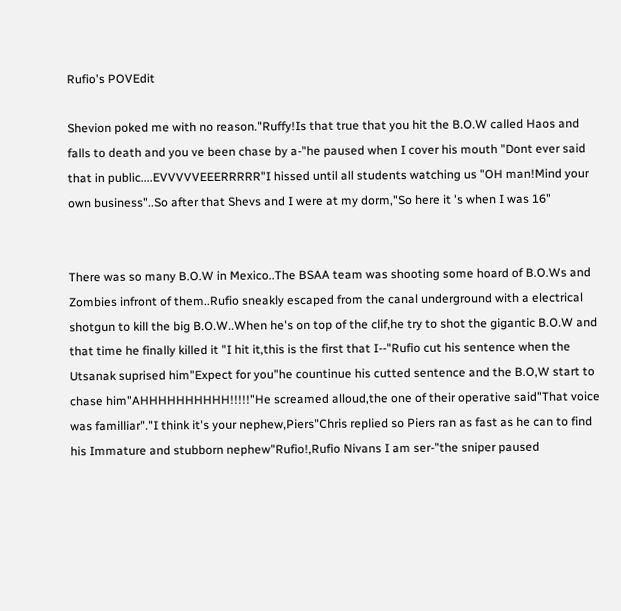Rufio's POVEdit

Shevion poked me with no reason."Ruffy!Is that true that you hit the B.O.W called Haos and falls to death and you ve been chase by a-"he paused when I cover his mouth "Dont ever said that in public....EVVVVVEEERRRRR"I hissed until all students watching us "OH man!Mind your own business"..So after that Shevs and I were at my dorm,"So here it 's when I was 16"


There was so many B.O.W in Mexico..The BSAA team was shooting some hoard of B.O.Ws and Zombies infront of them..Rufio sneakly escaped from the canal underground with a electrical shotgun to kill the big B.O.W..When he's on top of the clif,he try to shot the gigantic B.O.W and that time he finally killed it "I hit it,this is the first that I--"Rufio cut his sentence when the Utsanak suprised him"Expect for you"he countinue his cutted sentence and the B.O,W start to chase him"AHHHHHHHHHH!!!!!"He screamed alloud,the one of their operative said"That voice was familliar"."I think it's your nephew,Piers"Chris replied so Piers ran as fast as he can to find his Immature and stubborn nephew"Rufio!,Rufio Nivans I am ser-"the sniper paused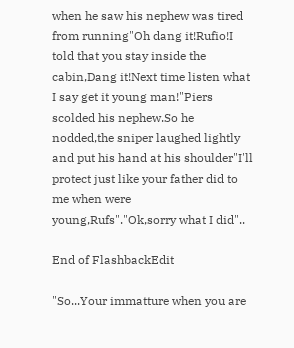when he saw his nephew was tired from running"Oh dang it!Rufio!I told that you stay inside the cabin,Dang it!Next time listen what I say get it young man!"Piers scolded his nephew.So he nodded,the sniper laughed lightly and put his hand at his shoulder"I'll protect just like your father did to me when were young,Rufs"."Ok,sorry what I did"..

End of FlashbackEdit

"So...Your immatture when you are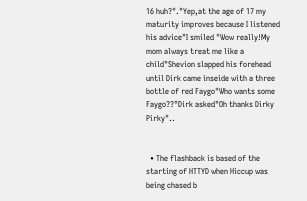16 huh?"."Yep,at the age of 17 my maturity improves because I listened his advice"I smiled "Wow really!My mom always treat me like a child"Shevion slapped his forehead until Dirk came inseide with a three bottle of red Faygo"Who wants some Faygo??"Dirk asked"Oh thanks Dirky Pirky"..


  • The flashback is based of the starting of HTTYD when Hiccup was being chased b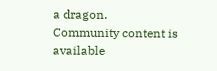a dragon.
Community content is available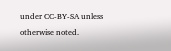under CC-BY-SA unless otherwise noted.